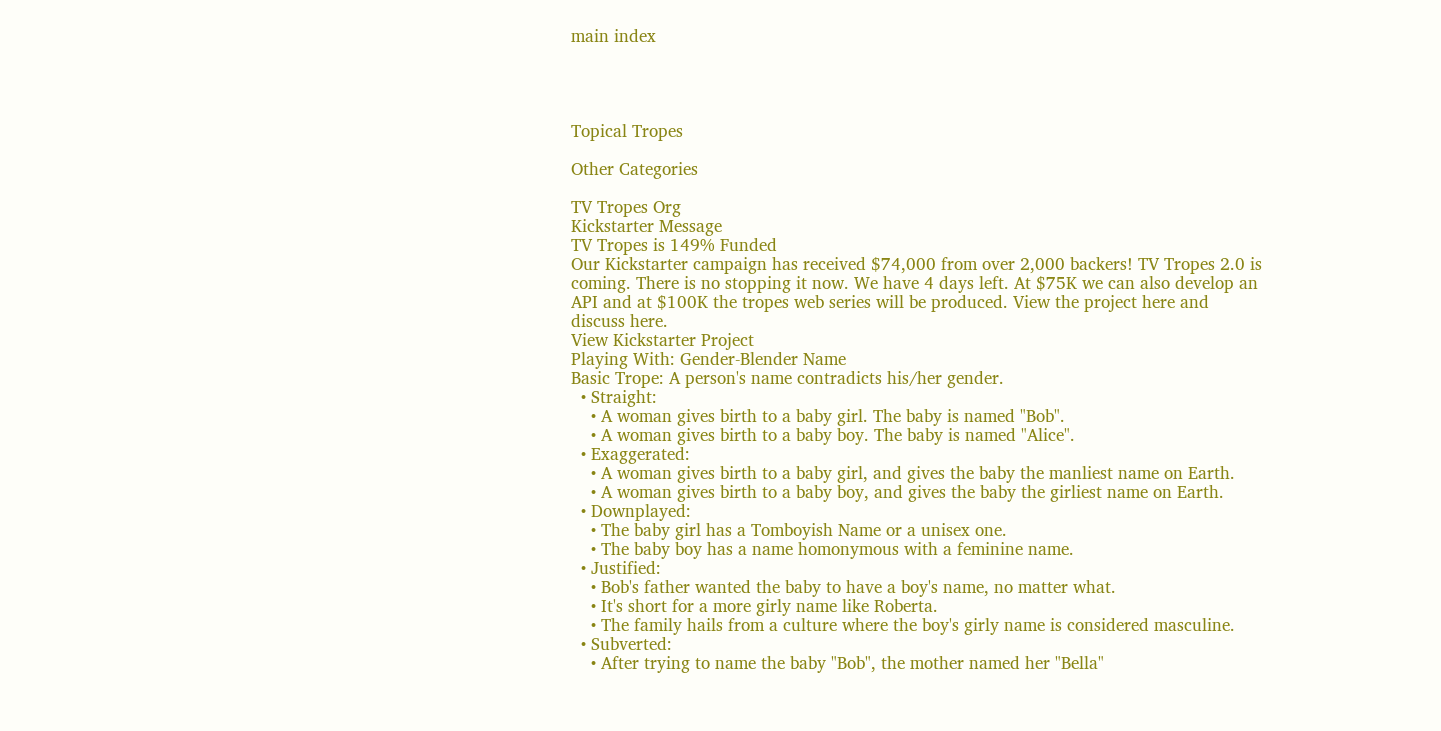main index




Topical Tropes

Other Categories

TV Tropes Org
Kickstarter Message
TV Tropes is 149% Funded
Our Kickstarter campaign has received $74,000 from over 2,000 backers! TV Tropes 2.0 is coming. There is no stopping it now. We have 4 days left. At $75K we can also develop an API and at $100K the tropes web series will be produced. View the project here and discuss here.
View Kickstarter Project
Playing With: Gender-Blender Name
Basic Trope: A person's name contradicts his/her gender.
  • Straight:
    • A woman gives birth to a baby girl. The baby is named "Bob".
    • A woman gives birth to a baby boy. The baby is named "Alice".
  • Exaggerated:
    • A woman gives birth to a baby girl, and gives the baby the manliest name on Earth.
    • A woman gives birth to a baby boy, and gives the baby the girliest name on Earth.
  • Downplayed:
    • The baby girl has a Tomboyish Name or a unisex one.
    • The baby boy has a name homonymous with a feminine name.
  • Justified:
    • Bob's father wanted the baby to have a boy's name, no matter what.
    • It's short for a more girly name like Roberta.
    • The family hails from a culture where the boy's girly name is considered masculine.
  • Subverted:
    • After trying to name the baby "Bob", the mother named her "Bella"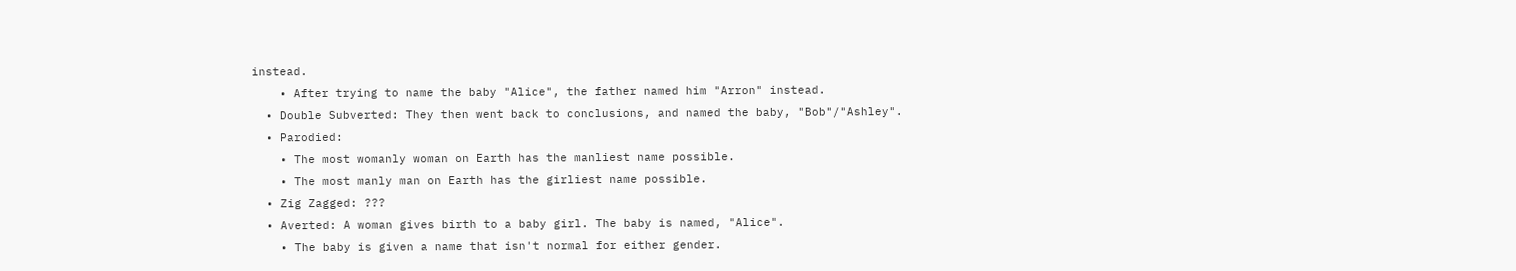instead.
    • After trying to name the baby "Alice", the father named him "Arron" instead.
  • Double Subverted: They then went back to conclusions, and named the baby, "Bob"/"Ashley".
  • Parodied:
    • The most womanly woman on Earth has the manliest name possible.
    • The most manly man on Earth has the girliest name possible.
  • Zig Zagged: ???
  • Averted: A woman gives birth to a baby girl. The baby is named, "Alice".
    • The baby is given a name that isn't normal for either gender.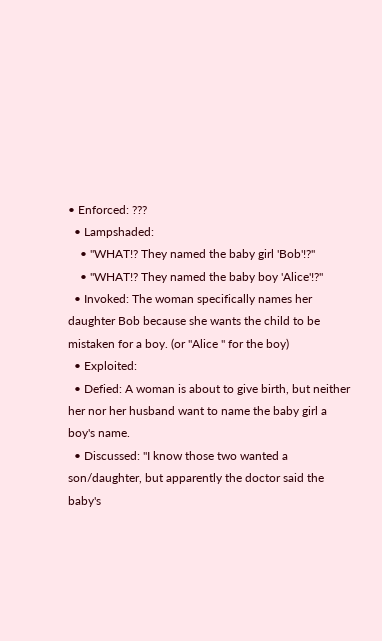• Enforced: ???
  • Lampshaded:
    • "WHAT!? They named the baby girl 'Bob'!?"
    • "WHAT!? They named the baby boy 'Alice'!?"
  • Invoked: The woman specifically names her daughter Bob because she wants the child to be mistaken for a boy. (or "Alice " for the boy)
  • Exploited:
  • Defied: A woman is about to give birth, but neither her nor her husband want to name the baby girl a boy's name.
  • Discussed: "I know those two wanted a son/daughter, but apparently the doctor said the baby's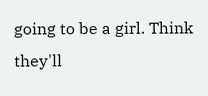going to be a girl. Think they'll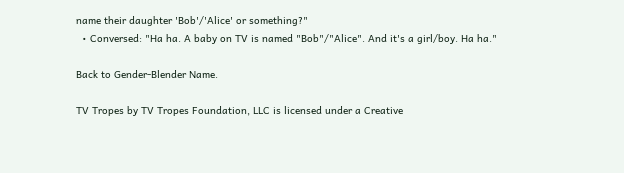name their daughter 'Bob'/'Alice' or something?"
  • Conversed: "Ha ha. A baby on TV is named "Bob"/"Alice". And it's a girl/boy. Ha ha."

Back to Gender-Blender Name.

TV Tropes by TV Tropes Foundation, LLC is licensed under a Creative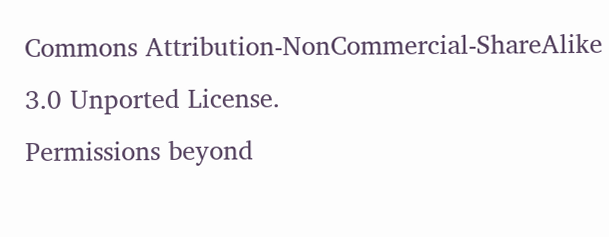Commons Attribution-NonCommercial-ShareAlike 3.0 Unported License.
Permissions beyond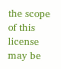the scope of this license may be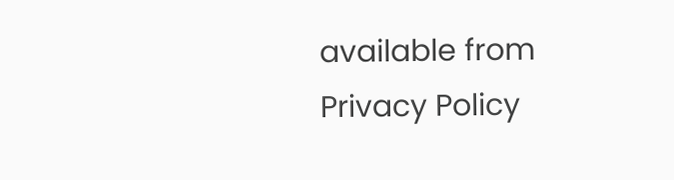available from
Privacy Policy